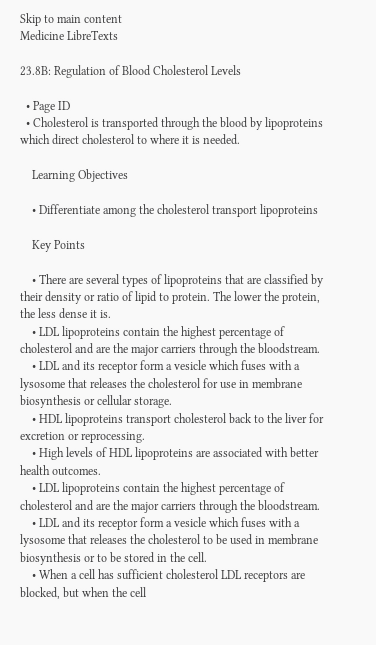Skip to main content
Medicine LibreTexts

23.8B: Regulation of Blood Cholesterol Levels

  • Page ID
  • Cholesterol is transported through the blood by lipoproteins which direct cholesterol to where it is needed.

    Learning Objectives

    • Differentiate among the cholesterol transport lipoproteins

    Key Points

    • There are several types of lipoproteins that are classified by their density or ratio of lipid to protein. The lower the protein, the less dense it is.
    • LDL lipoproteins contain the highest percentage of cholesterol and are the major carriers through the bloodstream.
    • LDL and its receptor form a vesicle which fuses with a lysosome that releases the cholesterol for use in membrane biosynthesis or cellular storage.
    • HDL lipoproteins transport cholesterol back to the liver for excretion or reprocessing.
    • High levels of HDL lipoproteins are associated with better health outcomes.
    • LDL lipoproteins contain the highest percentage of cholesterol and are the major carriers through the bloodstream.
    • LDL and its receptor form a vesicle which fuses with a lysosome that releases the cholesterol to be used in membrane biosynthesis or to be stored in the cell.
    • When a cell has sufficient cholesterol LDL receptors are blocked, but when the cell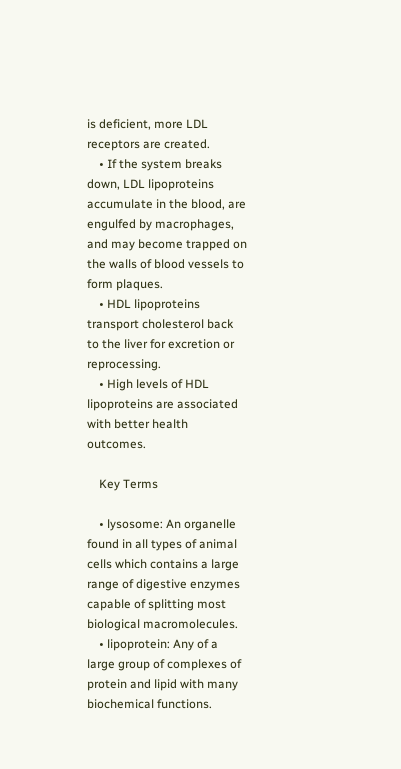is deficient, more LDL receptors are created.
    • If the system breaks down, LDL lipoproteins accumulate in the blood, are engulfed by macrophages, and may become trapped on the walls of blood vessels to form plaques.
    • HDL lipoproteins transport cholesterol back to the liver for excretion or reprocessing.
    • High levels of HDL lipoproteins are associated with better health outcomes.

    Key Terms

    • lysosome: An organelle found in all types of animal cells which contains a large range of digestive enzymes capable of splitting most biological macromolecules.
    • lipoprotein: Any of a large group of complexes of protein and lipid with many biochemical functions.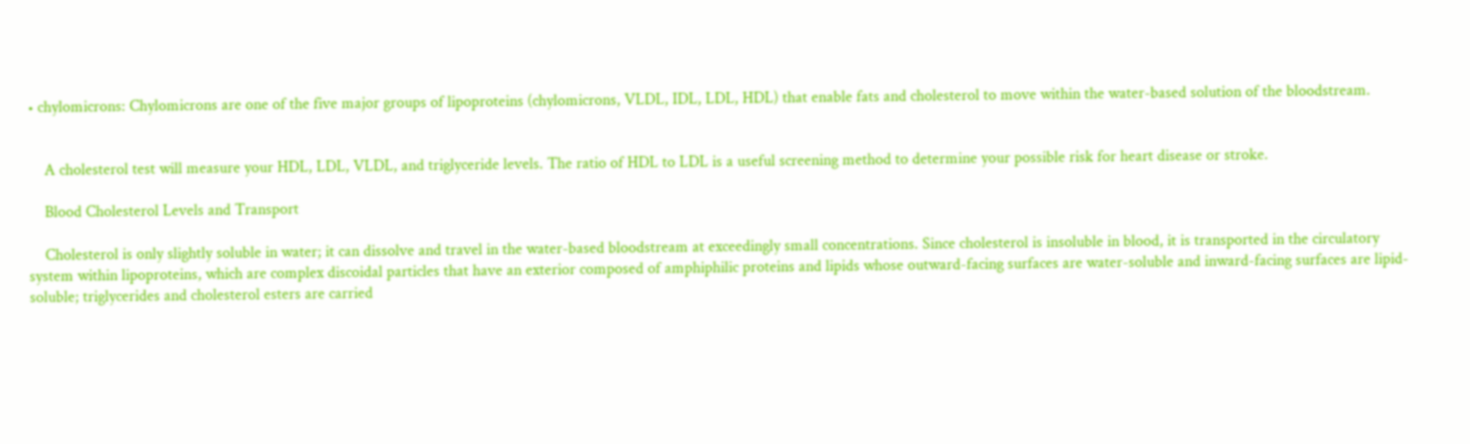• chylomicrons: Chylomicrons are one of the five major groups of lipoproteins (chylomicrons, VLDL, IDL, LDL, HDL) that enable fats and cholesterol to move within the water-based solution of the bloodstream.


    A cholesterol test will measure your HDL, LDL, VLDL, and triglyceride levels. The ratio of HDL to LDL is a useful screening method to determine your possible risk for heart disease or stroke.

    Blood Cholesterol Levels and Transport

    Cholesterol is only slightly soluble in water; it can dissolve and travel in the water-based bloodstream at exceedingly small concentrations. Since cholesterol is insoluble in blood, it is transported in the circulatory system within lipoproteins, which are complex discoidal particles that have an exterior composed of amphiphilic proteins and lipids whose outward-facing surfaces are water-soluble and inward-facing surfaces are lipid-soluble; triglycerides and cholesterol esters are carried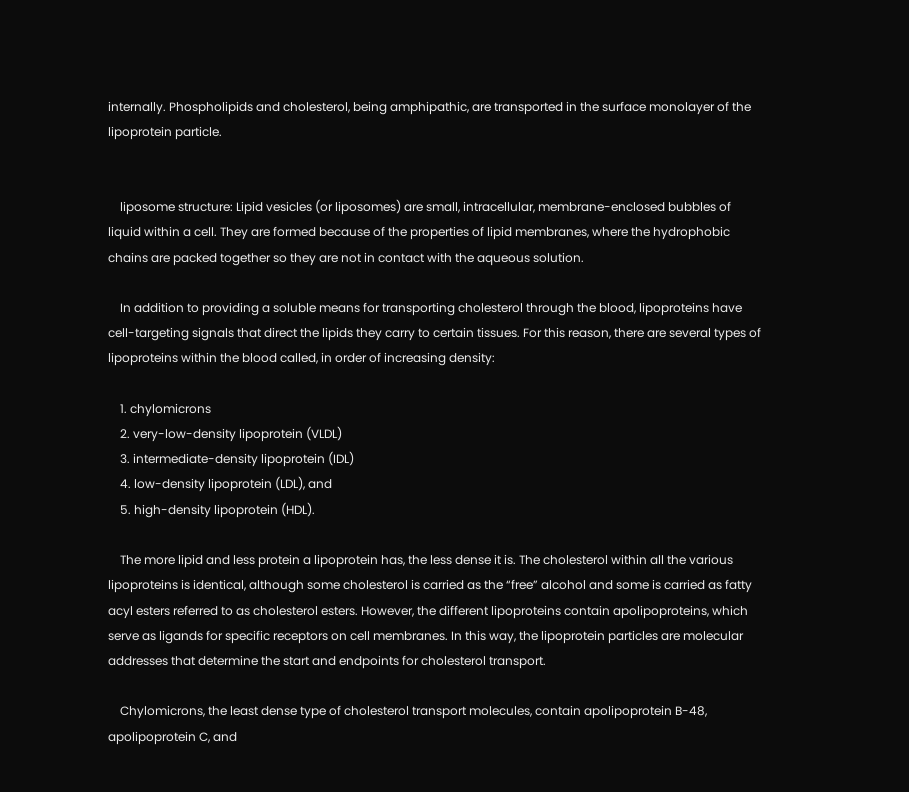internally. Phospholipids and cholesterol, being amphipathic, are transported in the surface monolayer of the lipoprotein particle.


    liposome structure: Lipid vesicles (or liposomes) are small, intracellular, membrane-enclosed bubbles of liquid within a cell. They are formed because of the properties of lipid membranes, where the hydrophobic chains are packed together so they are not in contact with the aqueous solution.

    In addition to providing a soluble means for transporting cholesterol through the blood, lipoproteins have cell-targeting signals that direct the lipids they carry to certain tissues. For this reason, there are several types of lipoproteins within the blood called, in order of increasing density:

    1. chylomicrons
    2. very-low-density lipoprotein (VLDL)
    3. intermediate-density lipoprotein (IDL)
    4. low-density lipoprotein (LDL), and
    5. high-density lipoprotein (HDL).

    The more lipid and less protein a lipoprotein has, the less dense it is. The cholesterol within all the various lipoproteins is identical, although some cholesterol is carried as the “free” alcohol and some is carried as fatty acyl esters referred to as cholesterol esters. However, the different lipoproteins contain apolipoproteins, which serve as ligands for specific receptors on cell membranes. In this way, the lipoprotein particles are molecular addresses that determine the start and endpoints for cholesterol transport.

    Chylomicrons, the least dense type of cholesterol transport molecules, contain apolipoprotein B-48, apolipoprotein C, and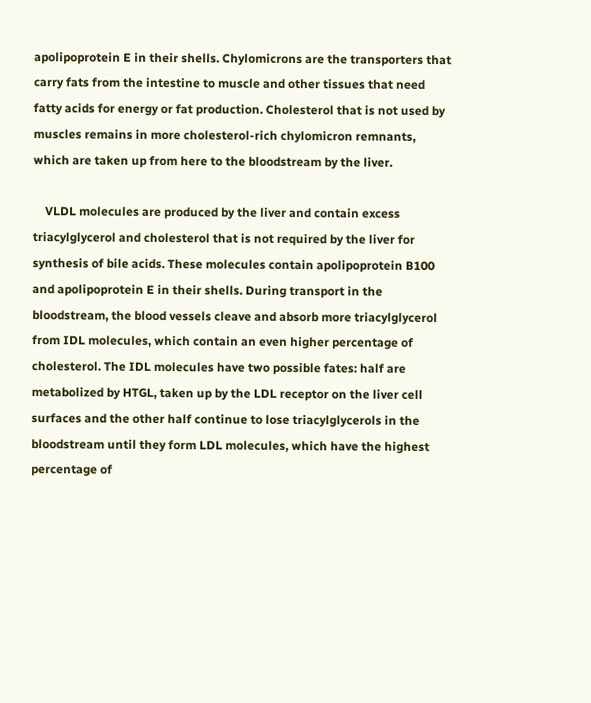apolipoprotein E in their shells. Chylomicrons are the transporters that carry fats from the intestine to muscle and other tissues that need fatty acids for energy or fat production. Cholesterol that is not used by muscles remains in more cholesterol-rich chylomicron remnants, which are taken up from here to the bloodstream by the liver.

    VLDL molecules are produced by the liver and contain excess triacylglycerol and cholesterol that is not required by the liver for synthesis of bile acids. These molecules contain apolipoprotein B100 and apolipoprotein E in their shells. During transport in the bloodstream, the blood vessels cleave and absorb more triacylglycerol from IDL molecules, which contain an even higher percentage of cholesterol. The IDL molecules have two possible fates: half are metabolized by HTGL, taken up by the LDL receptor on the liver cell surfaces and the other half continue to lose triacylglycerols in the bloodstream until they form LDL molecules, which have the highest percentage of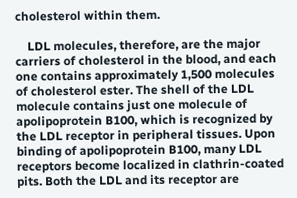cholesterol within them.

    LDL molecules, therefore, are the major carriers of cholesterol in the blood, and each one contains approximately 1,500 molecules of cholesterol ester. The shell of the LDL molecule contains just one molecule of apolipoprotein B100, which is recognized by the LDL receptor in peripheral tissues. Upon binding of apolipoprotein B100, many LDL receptors become localized in clathrin-coated pits. Both the LDL and its receptor are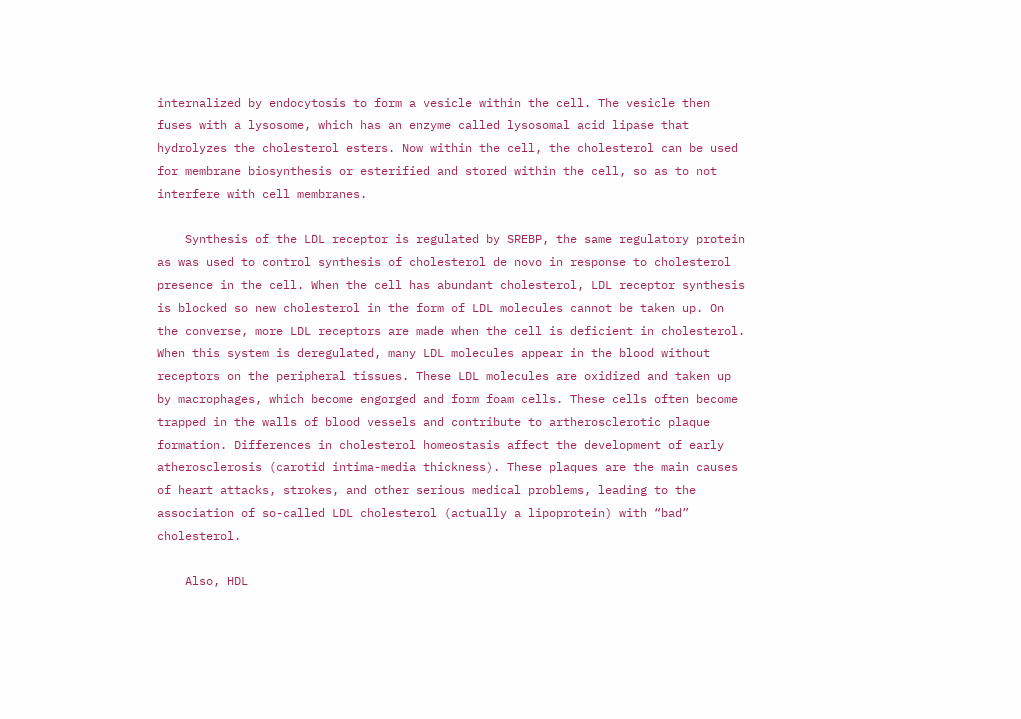internalized by endocytosis to form a vesicle within the cell. The vesicle then fuses with a lysosome, which has an enzyme called lysosomal acid lipase that hydrolyzes the cholesterol esters. Now within the cell, the cholesterol can be used for membrane biosynthesis or esterified and stored within the cell, so as to not interfere with cell membranes.

    Synthesis of the LDL receptor is regulated by SREBP, the same regulatory protein as was used to control synthesis of cholesterol de novo in response to cholesterol presence in the cell. When the cell has abundant cholesterol, LDL receptor synthesis is blocked so new cholesterol in the form of LDL molecules cannot be taken up. On the converse, more LDL receptors are made when the cell is deficient in cholesterol. When this system is deregulated, many LDL molecules appear in the blood without receptors on the peripheral tissues. These LDL molecules are oxidized and taken up by macrophages, which become engorged and form foam cells. These cells often become trapped in the walls of blood vessels and contribute to artherosclerotic plaque formation. Differences in cholesterol homeostasis affect the development of early atherosclerosis (carotid intima-media thickness). These plaques are the main causes of heart attacks, strokes, and other serious medical problems, leading to the association of so-called LDL cholesterol (actually a lipoprotein) with “bad” cholesterol.

    Also, HDL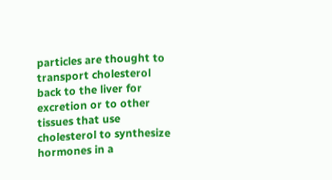particles are thought to transport cholesterol back to the liver for excretion or to other tissues that use cholesterol to synthesize hormones in a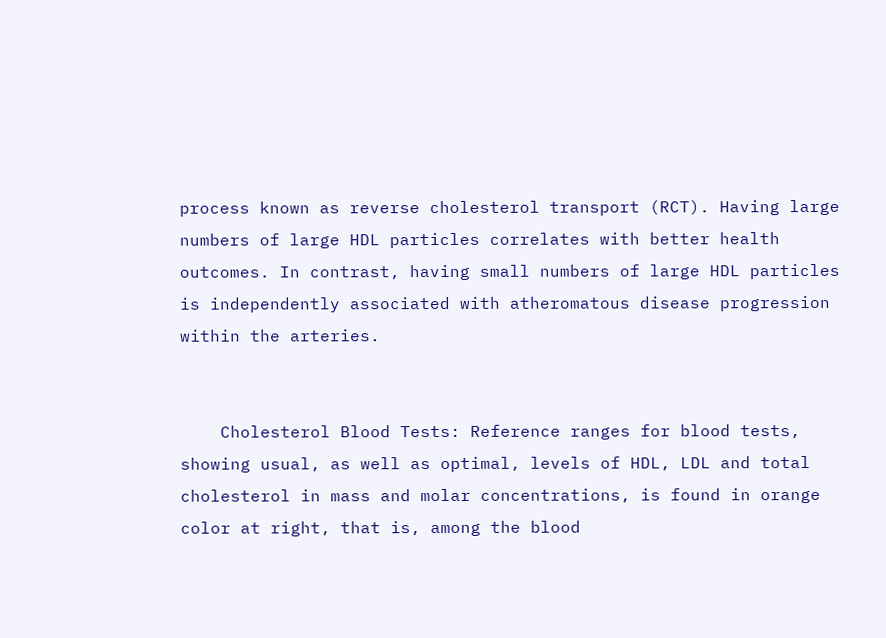process known as reverse cholesterol transport (RCT). Having large numbers of large HDL particles correlates with better health outcomes. In contrast, having small numbers of large HDL particles is independently associated with atheromatous disease progression within the arteries.


    Cholesterol Blood Tests: Reference ranges for blood tests, showing usual, as well as optimal, levels of HDL, LDL and total cholesterol in mass and molar concentrations, is found in orange color at right, that is, among the blood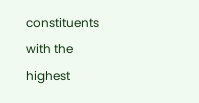constituents with the highest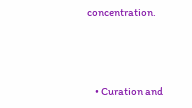concentration.



    • Curation and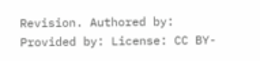Revision. Authored by: Provided by: License: CC BY-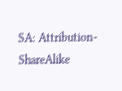SA: Attribution-ShareAlike